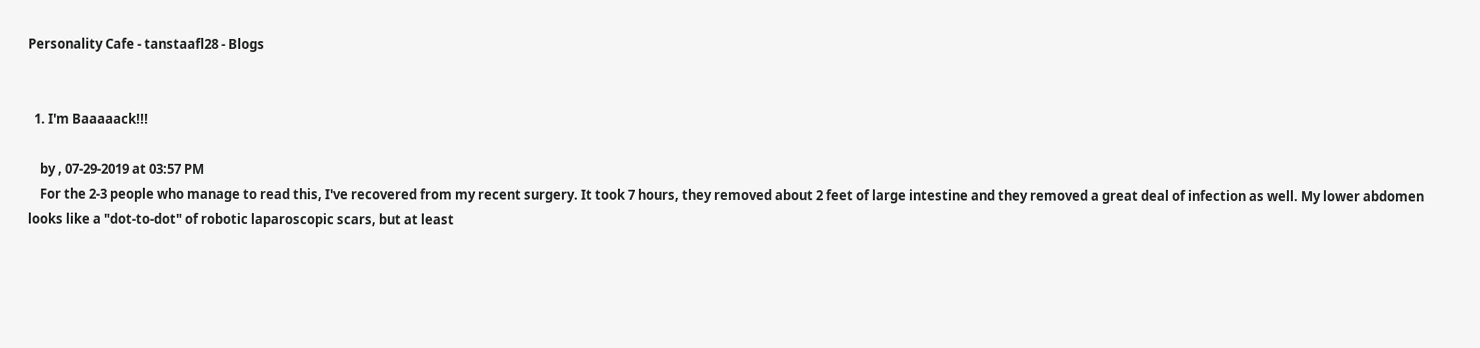Personality Cafe - tanstaafl28 - Blogs


  1. I'm Baaaaack!!!

    by , 07-29-2019 at 03:57 PM
    For the 2-3 people who manage to read this, I've recovered from my recent surgery. It took 7 hours, they removed about 2 feet of large intestine and they removed a great deal of infection as well. My lower abdomen looks like a "dot-to-dot" of robotic laparoscopic scars, but at least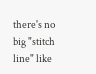there's no big "stitch line" like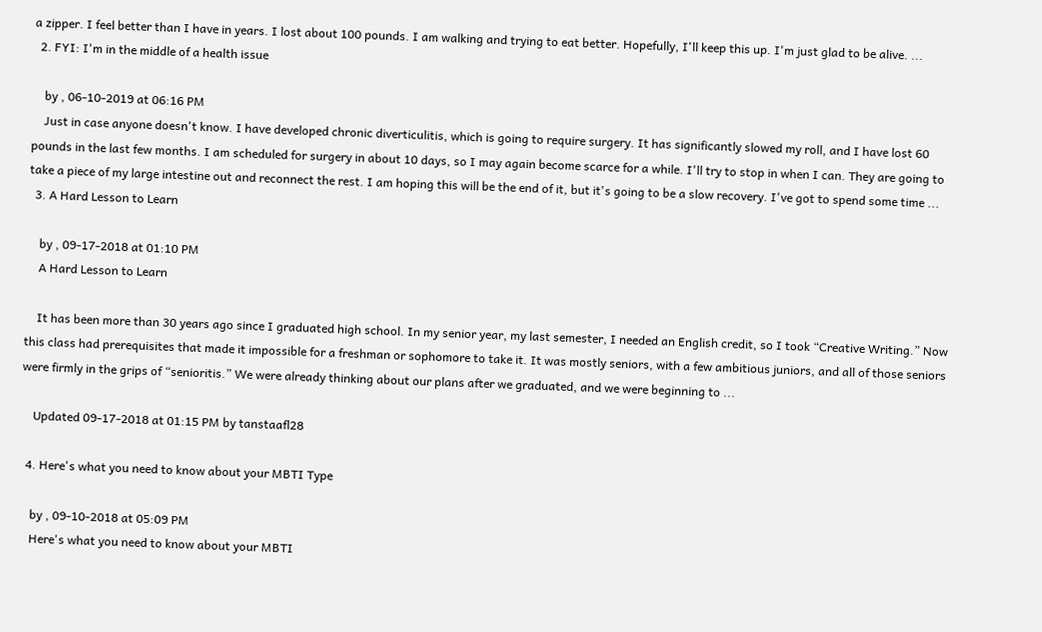a zipper. I feel better than I have in years. I lost about 100 pounds. I am walking and trying to eat better. Hopefully, I'll keep this up. I'm just glad to be alive. ...
  2. FYI: I'm in the middle of a health issue

    by , 06-10-2019 at 06:16 PM
    Just in case anyone doesn't know. I have developed chronic diverticulitis, which is going to require surgery. It has significantly slowed my roll, and I have lost 60 pounds in the last few months. I am scheduled for surgery in about 10 days, so I may again become scarce for a while. I'll try to stop in when I can. They are going to take a piece of my large intestine out and reconnect the rest. I am hoping this will be the end of it, but it's going to be a slow recovery. I've got to spend some time ...
  3. A Hard Lesson to Learn

    by , 09-17-2018 at 01:10 PM
    A Hard Lesson to Learn

    It has been more than 30 years ago since I graduated high school. In my senior year, my last semester, I needed an English credit, so I took “Creative Writing.” Now this class had prerequisites that made it impossible for a freshman or sophomore to take it. It was mostly seniors, with a few ambitious juniors, and all of those seniors were firmly in the grips of “senioritis.” We were already thinking about our plans after we graduated, and we were beginning to ...

    Updated 09-17-2018 at 01:15 PM by tanstaafl28

  4. Here's what you need to know about your MBTI Type

    by , 09-10-2018 at 05:09 PM
    Here's what you need to know about your MBTI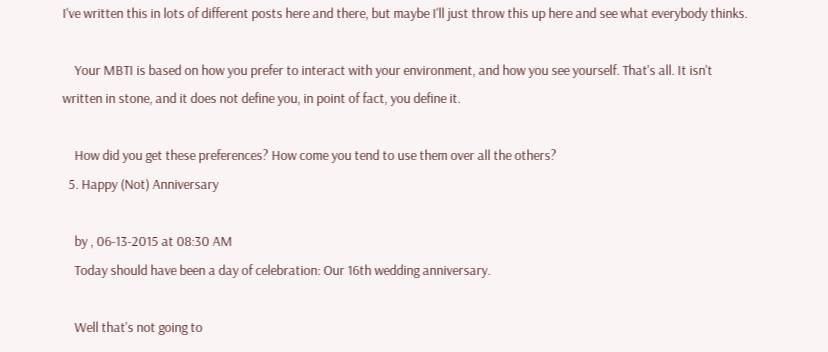I've written this in lots of different posts here and there, but maybe I'll just throw this up here and see what everybody thinks.

    Your MBTI is based on how you prefer to interact with your environment, and how you see yourself. That's all. It isn't written in stone, and it does not define you, in point of fact, you define it.

    How did you get these preferences? How come you tend to use them over all the others?
  5. Happy (Not) Anniversary

    by , 06-13-2015 at 08:30 AM
    Today should have been a day of celebration: Our 16th wedding anniversary.

    Well that's not going to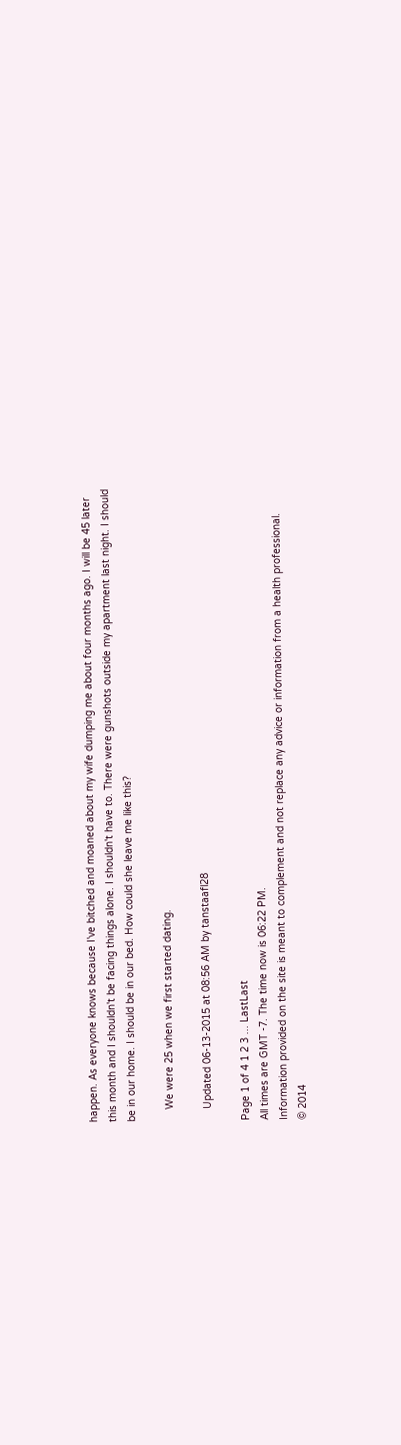happen. As everyone knows because I've bitched and moaned about my wife dumping me about four months ago. I will be 45 later this month and I shouldn't be facing things alone. I shouldn't have to. There were gunshots outside my apartment last night. I should be in our home. I should be in our bed. How could she leave me like this?

    We were 25 when we first started dating.

    Updated 06-13-2015 at 08:56 AM by tanstaafl28

Page 1 of 4 1 2 3 ... LastLast
All times are GMT -7. The time now is 06:22 PM.
Information provided on the site is meant to complement and not replace any advice or information from a health professional.
© 2014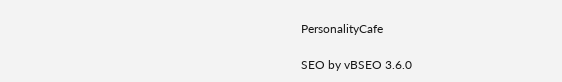PersonalityCafe

SEO by vBSEO 3.6.0